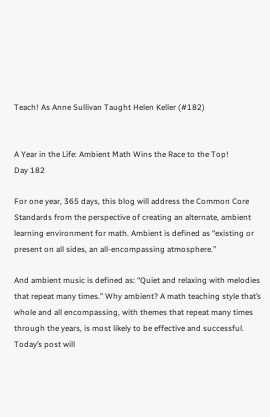Teach! As Anne Sullivan Taught Helen Keller (#182)


A Year in the Life: Ambient Math Wins the Race to the Top!
Day 182

For one year, 365 days, this blog will address the Common Core Standards from the perspective of creating an alternate, ambient learning environment for math. Ambient is defined as “existing or present on all sides, an all-encompassing atmosphere.”

And ambient music is defined as: “Quiet and relaxing with melodies that repeat many times.” Why ambient? A math teaching style that’s whole and all encompassing, with themes that repeat many times through the years, is most likely to be effective and successful. Today’s post will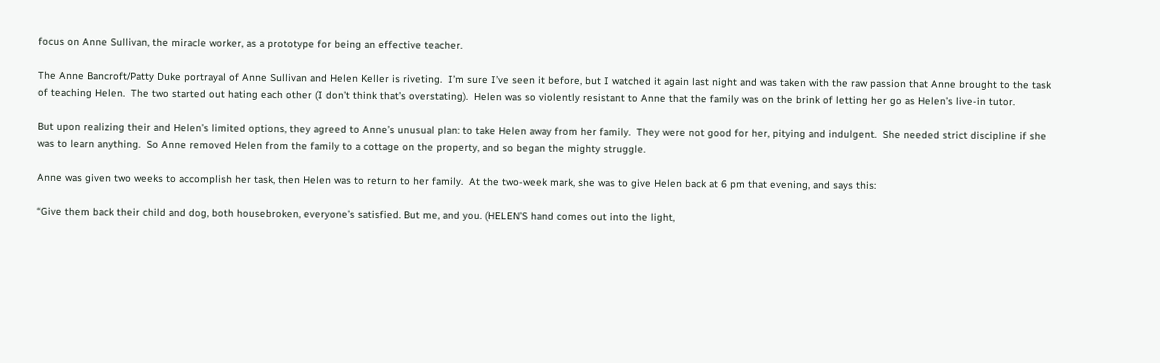focus on Anne Sullivan, the miracle worker, as a prototype for being an effective teacher.

The Anne Bancroft/Patty Duke portrayal of Anne Sullivan and Helen Keller is riveting.  I’m sure I’ve seen it before, but I watched it again last night and was taken with the raw passion that Anne brought to the task of teaching Helen.  The two started out hating each other (I don’t think that’s overstating).  Helen was so violently resistant to Anne that the family was on the brink of letting her go as Helen’s live-in tutor.

But upon realizing their and Helen’s limited options, they agreed to Anne’s unusual plan: to take Helen away from her family.  They were not good for her, pitying and indulgent.  She needed strict discipline if she was to learn anything.  So Anne removed Helen from the family to a cottage on the property, and so began the mighty struggle.

Anne was given two weeks to accomplish her task, then Helen was to return to her family.  At the two-week mark, she was to give Helen back at 6 pm that evening, and says this:

“Give them back their child and dog, both housebroken, everyone’s satisfied. But me, and you. (HELEN’S hand comes out into the light,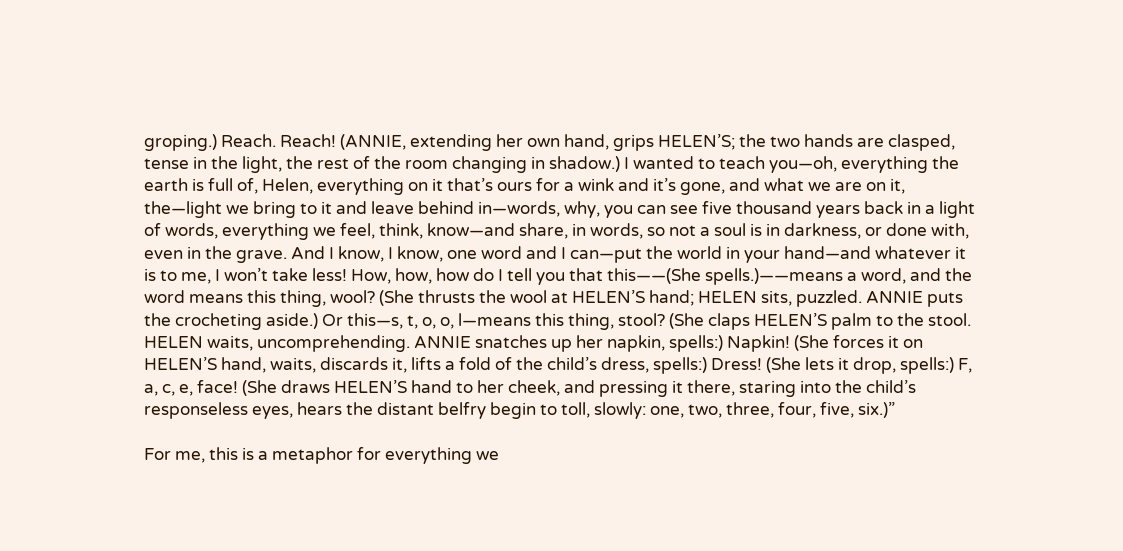groping.) Reach. Reach! (ANNIE, extending her own hand, grips HELEN’S; the two hands are clasped, tense in the light, the rest of the room changing in shadow.) I wanted to teach you—oh, everything the earth is full of, Helen, everything on it that’s ours for a wink and it’s gone, and what we are on it, the—light we bring to it and leave behind in—words, why, you can see five thousand years back in a light of words, everything we feel, think, know—and share, in words, so not a soul is in darkness, or done with, even in the grave. And I know, I know, one word and I can—put the world in your hand—and whatever it is to me, I won’t take less! How, how, how do I tell you that this——(She spells.)——means a word, and the word means this thing, wool? (She thrusts the wool at HELEN’S hand; HELEN sits, puzzled. ANNIE puts the crocheting aside.) Or this—s, t, o, o, l—means this thing, stool? (She claps HELEN’S palm to the stool. HELEN waits, uncomprehending. ANNIE snatches up her napkin, spells:) Napkin! (She forces it on HELEN’S hand, waits, discards it, lifts a fold of the child’s dress, spells:) Dress! (She lets it drop, spells:) F, a, c, e, face! (She draws HELEN’S hand to her cheek, and pressing it there, staring into the child’s responseless eyes, hears the distant belfry begin to toll, slowly: one, two, three, four, five, six.)”

For me, this is a metaphor for everything we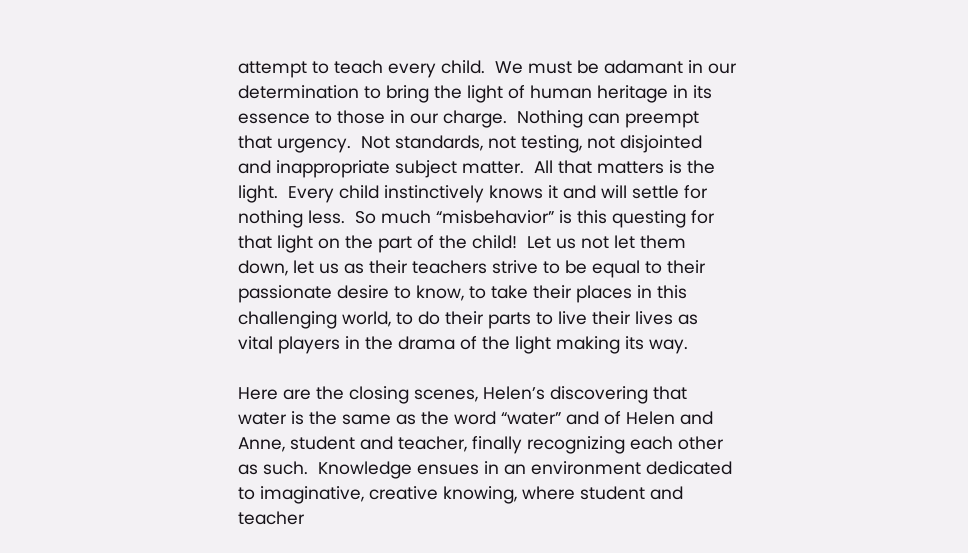attempt to teach every child.  We must be adamant in our determination to bring the light of human heritage in its essence to those in our charge.  Nothing can preempt that urgency.  Not standards, not testing, not disjointed and inappropriate subject matter.  All that matters is the light.  Every child instinctively knows it and will settle for nothing less.  So much “misbehavior” is this questing for that light on the part of the child!  Let us not let them down, let us as their teachers strive to be equal to their passionate desire to know, to take their places in this challenging world, to do their parts to live their lives as vital players in the drama of the light making its way.

Here are the closing scenes, Helen’s discovering that water is the same as the word “water” and of Helen and Anne, student and teacher, finally recognizing each other as such.  Knowledge ensues in an environment dedicated to imaginative, creative knowing, where student and teacher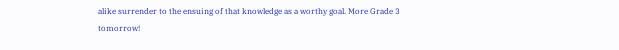alike surrender to the ensuing of that knowledge as a worthy goal. More Grade 3 tomorrow!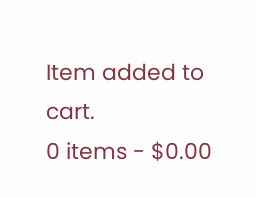Item added to cart.
0 items - $0.00